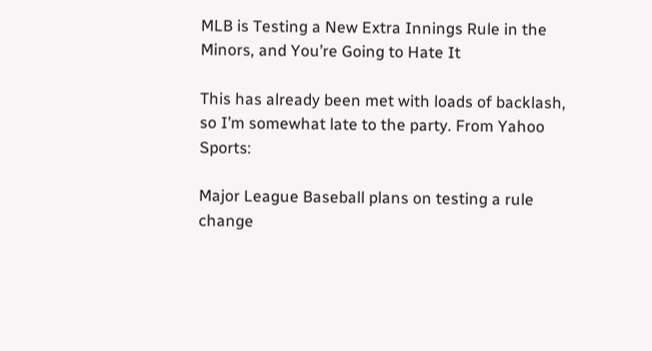MLB is Testing a New Extra Innings Rule in the Minors, and You’re Going to Hate It

This has already been met with loads of backlash, so I’m somewhat late to the party. From Yahoo Sports:

Major League Baseball plans on testing a rule change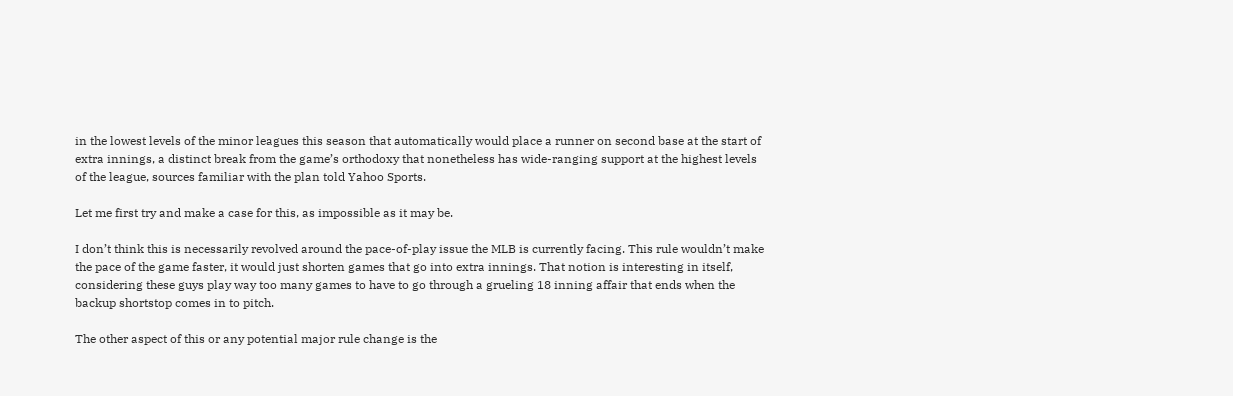in the lowest levels of the minor leagues this season that automatically would place a runner on second base at the start of extra innings, a distinct break from the game’s orthodoxy that nonetheless has wide-ranging support at the highest levels of the league, sources familiar with the plan told Yahoo Sports.

Let me first try and make a case for this, as impossible as it may be.

I don’t think this is necessarily revolved around the pace-of-play issue the MLB is currently facing. This rule wouldn’t make the pace of the game faster, it would just shorten games that go into extra innings. That notion is interesting in itself, considering these guys play way too many games to have to go through a grueling 18 inning affair that ends when the backup shortstop comes in to pitch.

The other aspect of this or any potential major rule change is the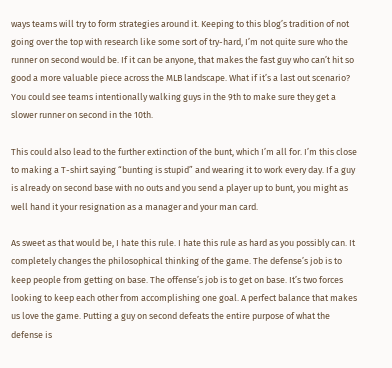ways teams will try to form strategies around it. Keeping to this blog’s tradition of not going over the top with research like some sort of try-hard, I’m not quite sure who the runner on second would be. If it can be anyone, that makes the fast guy who can’t hit so good a more valuable piece across the MLB landscape. What if it’s a last out scenario? You could see teams intentionally walking guys in the 9th to make sure they get a slower runner on second in the 10th.

This could also lead to the further extinction of the bunt, which I’m all for. I’m this close to making a T-shirt saying “bunting is stupid” and wearing it to work every day. If a guy is already on second base with no outs and you send a player up to bunt, you might as well hand it your resignation as a manager and your man card.

As sweet as that would be, I hate this rule. I hate this rule as hard as you possibly can. It completely changes the philosophical thinking of the game. The defense’s job is to keep people from getting on base. The offense’s job is to get on base. It’s two forces looking to keep each other from accomplishing one goal. A perfect balance that makes us love the game. Putting a guy on second defeats the entire purpose of what the defense is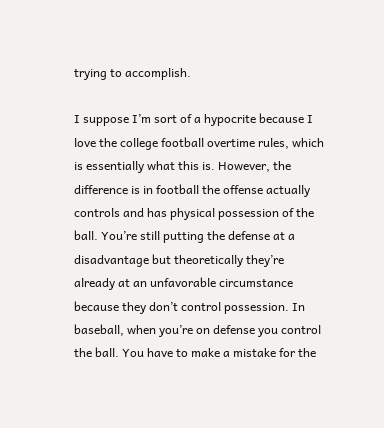trying to accomplish.

I suppose I’m sort of a hypocrite because I love the college football overtime rules, which is essentially what this is. However, the difference is in football the offense actually controls and has physical possession of the ball. You’re still putting the defense at a disadvantage but theoretically they’re already at an unfavorable circumstance because they don’t control possession. In baseball, when you’re on defense you control the ball. You have to make a mistake for the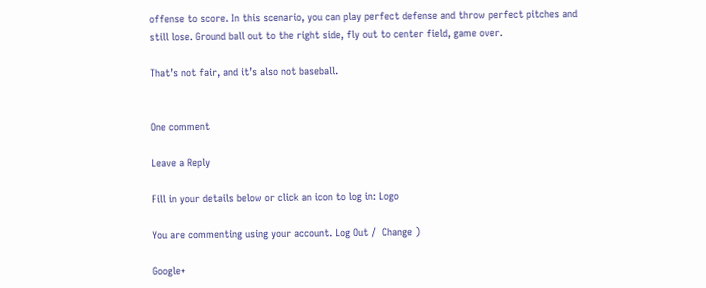offense to score. In this scenario, you can play perfect defense and throw perfect pitches and still lose. Ground ball out to the right side, fly out to center field, game over.

That’s not fair, and it’s also not baseball.


One comment

Leave a Reply

Fill in your details below or click an icon to log in: Logo

You are commenting using your account. Log Out /  Change )

Google+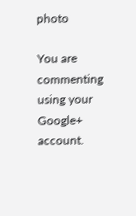photo

You are commenting using your Google+ account.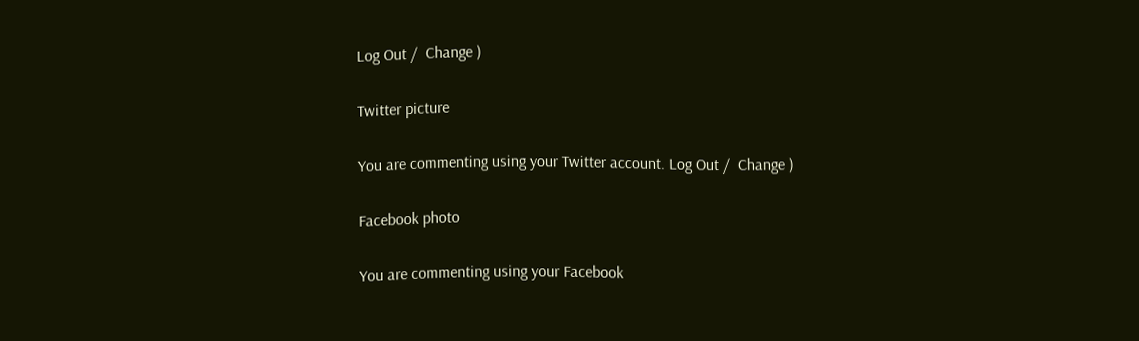Log Out /  Change )

Twitter picture

You are commenting using your Twitter account. Log Out /  Change )

Facebook photo

You are commenting using your Facebook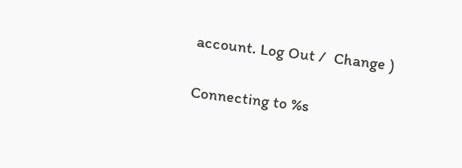account. Log Out /  Change )

Connecting to %s